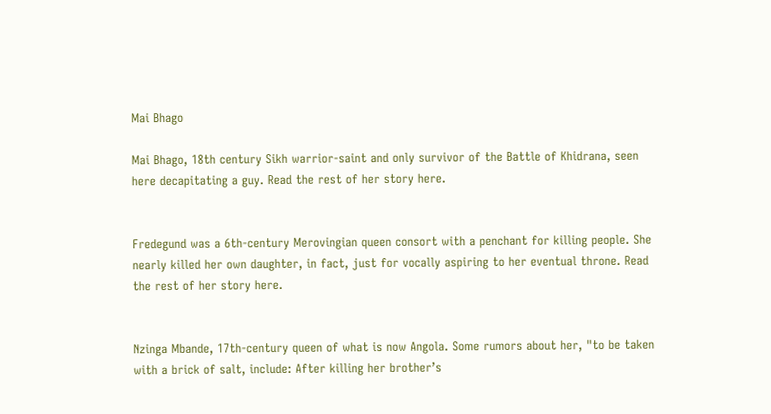Mai Bhago

Mai Bhago, 18th century Sikh warrior-saint and only survivor of the Battle of Khidrana, seen here decapitating a guy. Read the rest of her story here.


Fredegund was a 6th-century Merovingian queen consort with a penchant for killing people. She nearly killed her own daughter, in fact, just for vocally aspiring to her eventual throne. Read the rest of her story here.


Nzinga Mbande, 17th-century queen of what is now Angola. Some rumors about her, "to be taken with a brick of salt, include: After killing her brother’s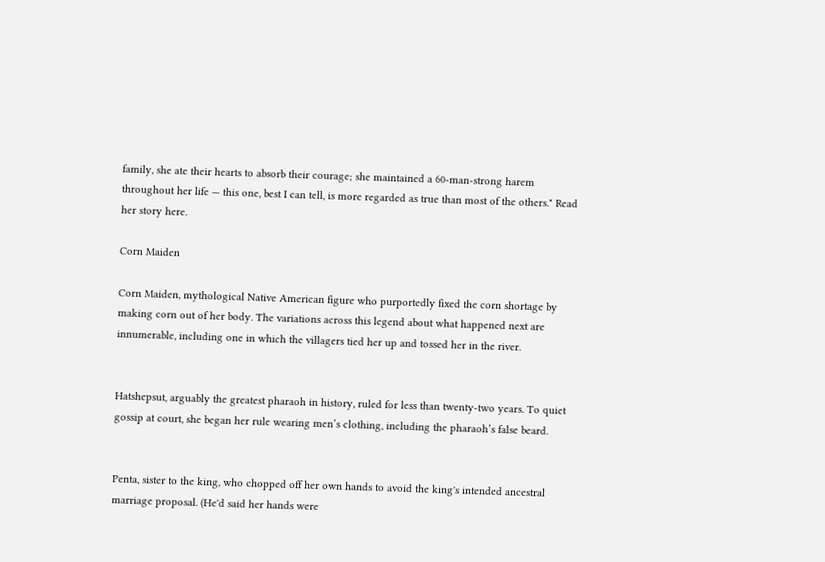family, she ate their hearts to absorb their courage; she maintained a 60-man-strong harem throughout her life — this one, best I can tell, is more regarded as true than most of the others." Read her story here.

Corn Maiden

Corn Maiden, mythological Native American figure who purportedly fixed the corn shortage by making corn out of her body. The variations across this legend about what happened next are innumerable, including one in which the villagers tied her up and tossed her in the river.


Hatshepsut, arguably the greatest pharaoh in history, ruled for less than twenty-two years. To quiet gossip at court, she began her rule wearing men’s clothing, including the pharaoh’s false beard.


Penta, sister to the king, who chopped off her own hands to avoid the king's intended ancestral marriage proposal. (He'd said her hands were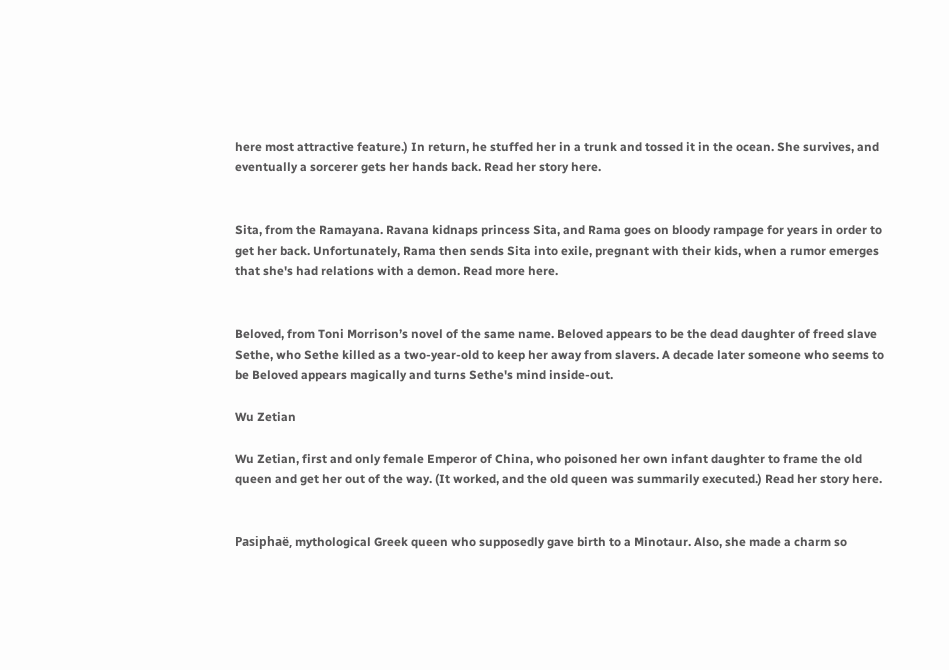here most attractive feature.) In return, he stuffed her in a trunk and tossed it in the ocean. She survives, and eventually a sorcerer gets her hands back. Read her story here.


Sita, from the Ramayana. Ravana kidnaps princess Sita, and Rama goes on bloody rampage for years in order to get her back. Unfortunately, Rama then sends Sita into exile, pregnant with their kids, when a rumor emerges that she's had relations with a demon. Read more here.


Beloved, from Toni Morrison’s novel of the same name. Beloved appears to be the dead daughter of freed slave Sethe, who Sethe killed as a two-year-old to keep her away from slavers. A decade later someone who seems to be Beloved appears magically and turns Sethe's mind inside-out.

Wu Zetian

Wu Zetian, first and only female Emperor of China, who poisoned her own infant daughter to frame the old queen and get her out of the way. (It worked, and the old queen was summarily executed.) Read her story here.


Pasiphaë, mythological Greek queen who supposedly gave birth to a Minotaur. Also, she made a charm so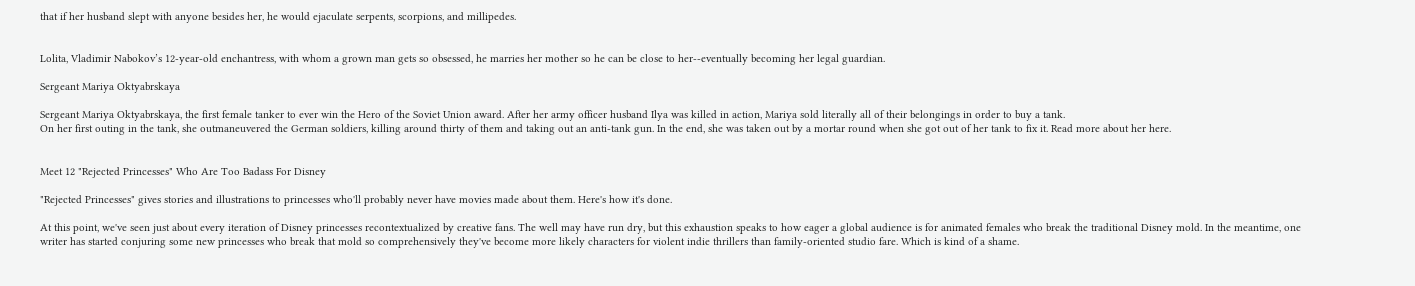that if her husband slept with anyone besides her, he would ejaculate serpents, scorpions, and millipedes.


Lolita, Vladimir Nabokov’s 12-year-old enchantress, with whom a grown man gets so obsessed, he marries her mother so he can be close to her--eventually becoming her legal guardian.

Sergeant Mariya Oktyabrskaya

Sergeant Mariya Oktyabrskaya, the first female tanker to ever win the Hero of the Soviet Union award. After her army officer husband Ilya was killed in action, Mariya sold literally all of their belongings in order to buy a tank.
On her first outing in the tank, she outmaneuvered the German soldiers, killing around thirty of them and taking out an anti-tank gun. In the end, she was taken out by a mortar round when she got out of her tank to fix it. Read more about her here.


Meet 12 "Rejected Princesses" Who Are Too Badass For Disney

"Rejected Princesses" gives stories and illustrations to princesses who'll probably never have movies made about them. Here's how it's done.

At this point, we've seen just about every iteration of Disney princesses recontextualized by creative fans. The well may have run dry, but this exhaustion speaks to how eager a global audience is for animated females who break the traditional Disney mold. In the meantime, one writer has started conjuring some new princesses who break that mold so comprehensively they've become more likely characters for violent indie thrillers than family-oriented studio fare. Which is kind of a shame.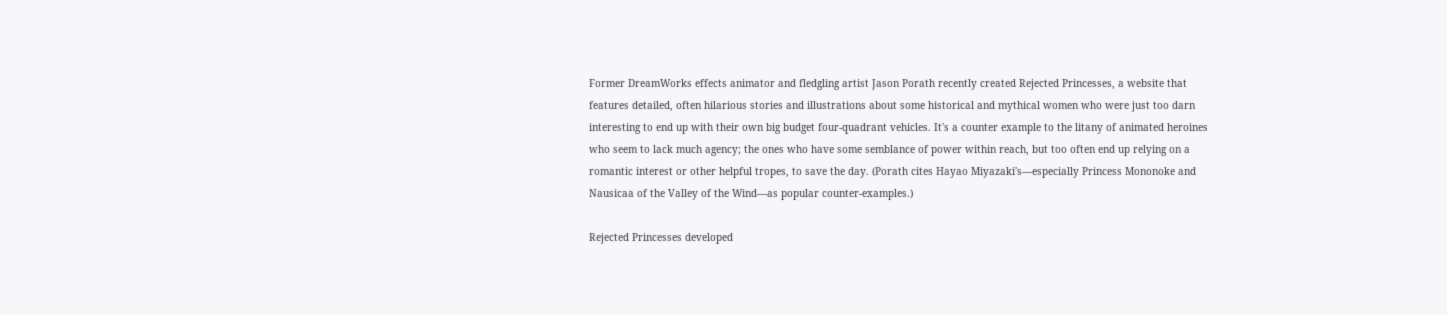Former DreamWorks effects animator and fledgling artist Jason Porath recently created Rejected Princesses, a website that features detailed, often hilarious stories and illustrations about some historical and mythical women who were just too darn interesting to end up with their own big budget four-quadrant vehicles. It's a counter example to the litany of animated heroines who seem to lack much agency; the ones who have some semblance of power within reach, but too often end up relying on a romantic interest or other helpful tropes, to save the day. (Porath cites Hayao Miyazaki's—especially Princess Mononoke and Nausicaa of the Valley of the Wind—as popular counter-examples.)

Rejected Princesses developed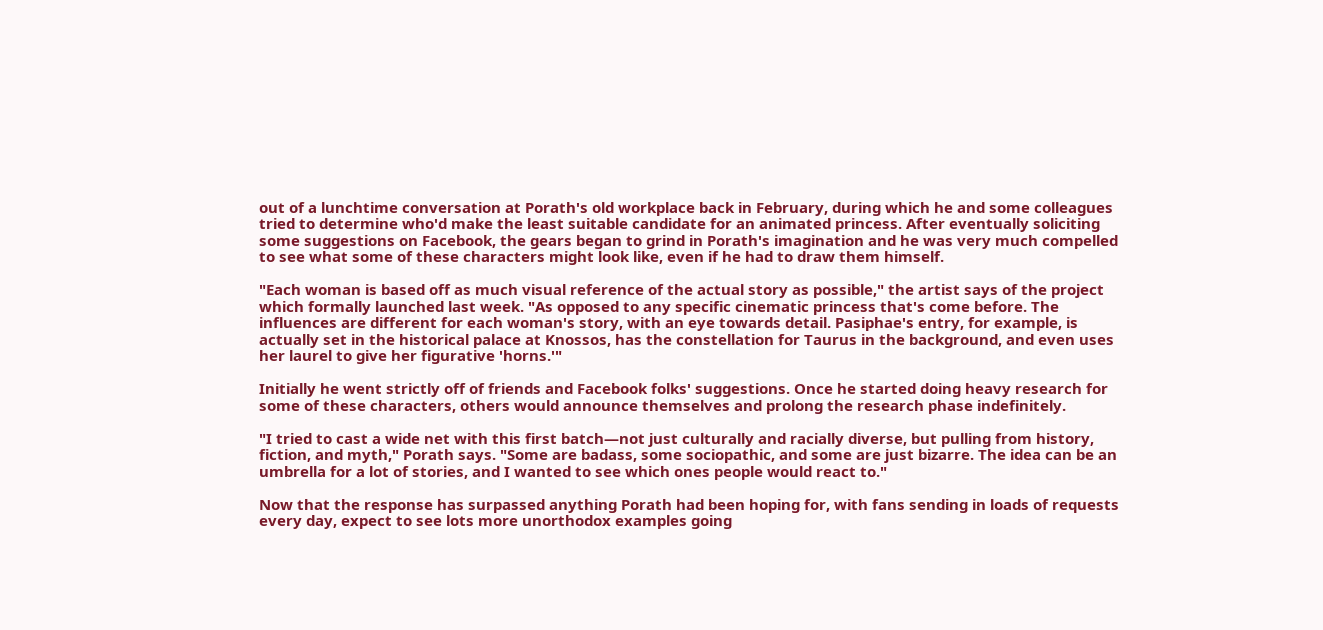out of a lunchtime conversation at Porath's old workplace back in February, during which he and some colleagues tried to determine who'd make the least suitable candidate for an animated princess. After eventually soliciting some suggestions on Facebook, the gears began to grind in Porath's imagination and he was very much compelled to see what some of these characters might look like, even if he had to draw them himself.

"Each woman is based off as much visual reference of the actual story as possible," the artist says of the project which formally launched last week. "As opposed to any specific cinematic princess that's come before. The influences are different for each woman's story, with an eye towards detail. Pasiphae's entry, for example, is actually set in the historical palace at Knossos, has the constellation for Taurus in the background, and even uses her laurel to give her figurative 'horns.'"

Initially he went strictly off of friends and Facebook folks' suggestions. Once he started doing heavy research for some of these characters, others would announce themselves and prolong the research phase indefinitely.

"I tried to cast a wide net with this first batch—not just culturally and racially diverse, but pulling from history, fiction, and myth," Porath says. "Some are badass, some sociopathic, and some are just bizarre. The idea can be an umbrella for a lot of stories, and I wanted to see which ones people would react to."

Now that the response has surpassed anything Porath had been hoping for, with fans sending in loads of requests every day, expect to see lots more unorthodox examples going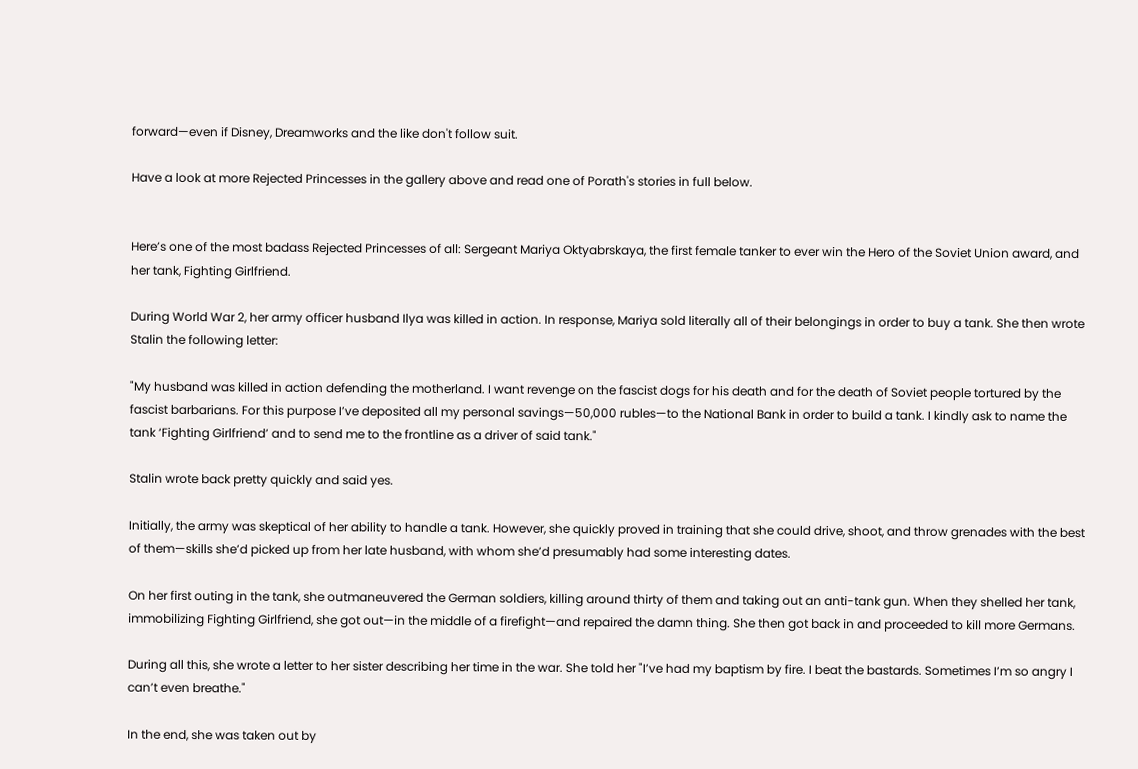forward—even if Disney, Dreamworks and the like don't follow suit.

Have a look at more Rejected Princesses in the gallery above and read one of Porath's stories in full below.


Here’s one of the most badass Rejected Princesses of all: Sergeant Mariya Oktyabrskaya, the first female tanker to ever win the Hero of the Soviet Union award, and her tank, Fighting Girlfriend.

During World War 2, her army officer husband Ilya was killed in action. In response, Mariya sold literally all of their belongings in order to buy a tank. She then wrote Stalin the following letter:

"My husband was killed in action defending the motherland. I want revenge on the fascist dogs for his death and for the death of Soviet people tortured by the fascist barbarians. For this purpose I’ve deposited all my personal savings—50,000 rubles—to the National Bank in order to build a tank. I kindly ask to name the tank ‘Fighting Girlfriend’ and to send me to the frontline as a driver of said tank."

Stalin wrote back pretty quickly and said yes.

Initially, the army was skeptical of her ability to handle a tank. However, she quickly proved in training that she could drive, shoot, and throw grenades with the best of them—skills she’d picked up from her late husband, with whom she’d presumably had some interesting dates.

On her first outing in the tank, she outmaneuvered the German soldiers, killing around thirty of them and taking out an anti-tank gun. When they shelled her tank, immobilizing Fighting Girlfriend, she got out—in the middle of a firefight—and repaired the damn thing. She then got back in and proceeded to kill more Germans.

During all this, she wrote a letter to her sister describing her time in the war. She told her "I’ve had my baptism by fire. I beat the bastards. Sometimes I’m so angry I can’t even breathe."

In the end, she was taken out by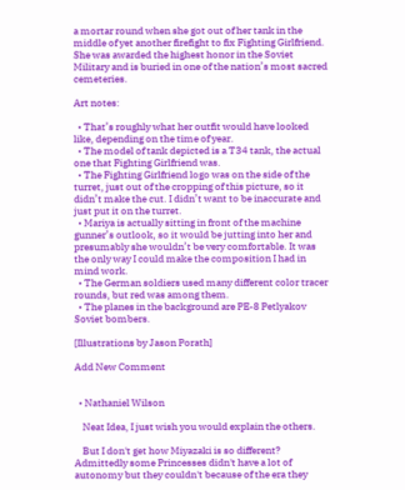a mortar round when she got out of her tank in the middle of yet another firefight to fix Fighting Girlfriend. She was awarded the highest honor in the Soviet Military and is buried in one of the nation’s most sacred cemeteries.

Art notes:

  • That’s roughly what her outfit would have looked like, depending on the time of year.
  • The model of tank depicted is a T34 tank, the actual one that Fighting Girlfriend was.
  • The Fighting Girlfriend logo was on the side of the turret, just out of the cropping of this picture, so it didn’t make the cut. I didn’t want to be inaccurate and just put it on the turret.
  • Mariya is actually sitting in front of the machine gunner’s outlook, so it would be jutting into her and presumably she wouldn’t be very comfortable. It was the only way I could make the composition I had in mind work.
  • The German soldiers used many different color tracer rounds, but red was among them.
  • The planes in the background are PE-8 Petlyakov Soviet bombers.

[Illustrations by Jason Porath]

Add New Comment


  • Nathaniel Wilson

    Neat Idea, I just wish you would explain the others.

    But I don't get how Miyazaki is so different? Admittedly some Princesses didn't have a lot of autonomy but they couldn't because of the era they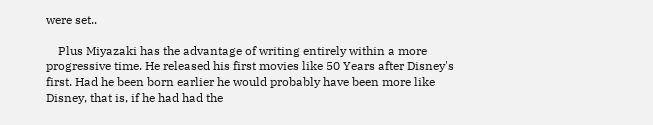were set..

    Plus Miyazaki has the advantage of writing entirely within a more progressive time. He released his first movies like 50 Years after Disney's first. Had he been born earlier he would probably have been more like Disney, that is, if he had had the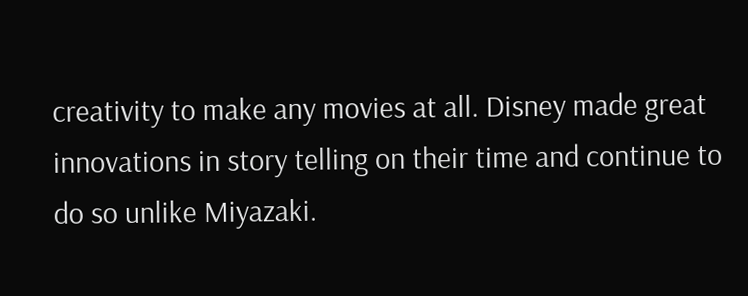creativity to make any movies at all. Disney made great innovations in story telling on their time and continue to do so unlike Miyazaki.